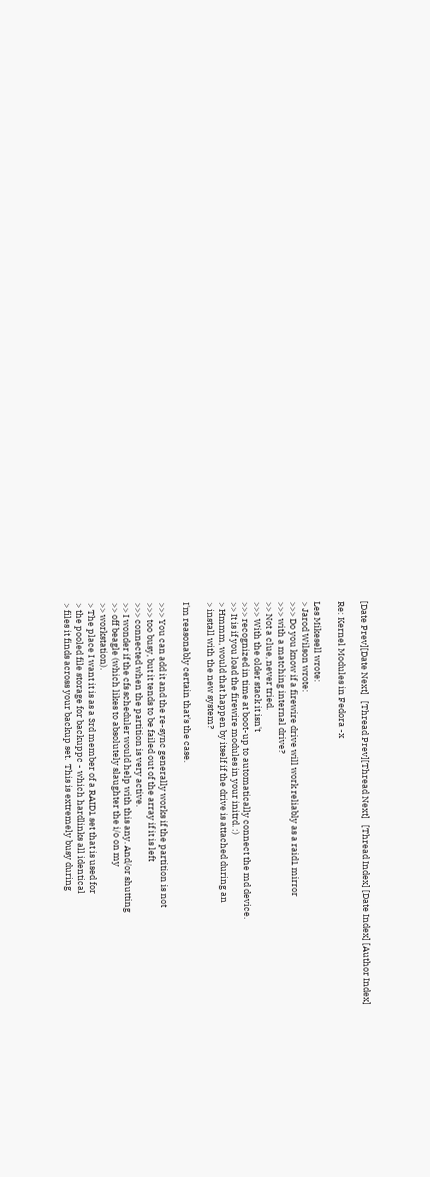[Date Prev][Date Next]   [Thread Prev][Thread Next]   [Thread Index] [Date Index] [Author Index]

Re: Kernel Modules in Fedora -x

Les Mikesell wrote:
> Jarod Wilson wrote:
>>> Do you know if a firewire drive will work reliably as a raid1 mirror
>>> with a matching internal drive?
>> Not a clue, never tried.
>>> With the older stack it isn't
>>> recognized in time at boot-up to automatically connect the md device.
>> It is if you load the firewire modules in your initrd. :)
> Hmmm, would that happen by itself if the drive is attached during an
> install with the new system?

I'm reasonably certain that's the case.

>>> You can add it and the re-sync generally works if the partition is not
>>> too busy, but it tends to be failed out of the array if it is left
>>> connected when the partition is very active.
>> I wonder if the cfs scheduler would help with this any. And/or shutting
>> off beagle (which likes to absolutely slaughter the i/o on my
>> workstation).
> The place I want it is as a 3rd member of a RAID1 set that is used for
> the pooled file storage for backuppc - which hardlinks all identical
> files it finds across your backup set.  This is extremely busy during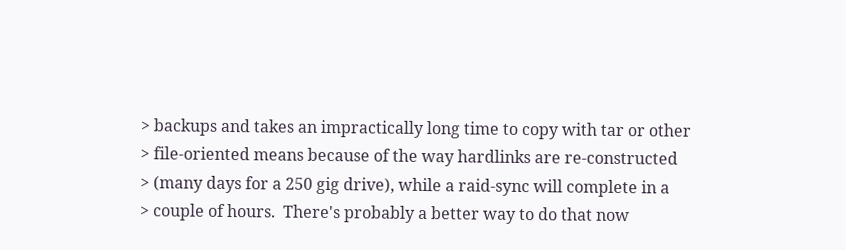> backups and takes an impractically long time to copy with tar or other
> file-oriented means because of the way hardlinks are re-constructed
> (many days for a 250 gig drive), while a raid-sync will complete in a
> couple of hours.  There's probably a better way to do that now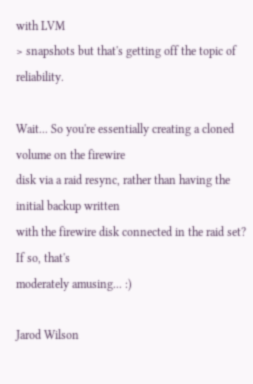with LVM
> snapshots but that's getting off the topic of reliability.

Wait... So you're essentially creating a cloned volume on the firewire
disk via a raid resync, rather than having the initial backup written
with the firewire disk connected in the raid set? If so, that's
moderately amusing... :)

Jarod Wilson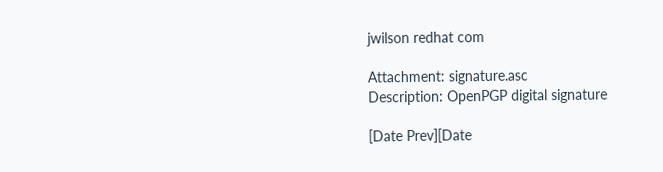jwilson redhat com

Attachment: signature.asc
Description: OpenPGP digital signature

[Date Prev][Date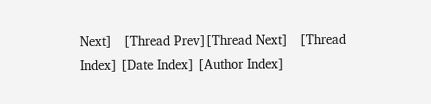Next]   [Thread Prev][Thread Next]   [Thread Index] [Date Index] [Author Index]